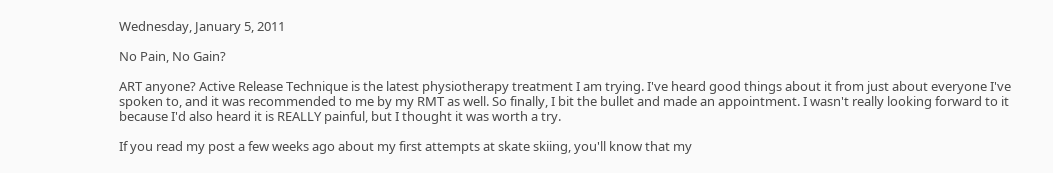Wednesday, January 5, 2011

No Pain, No Gain?

ART anyone? Active Release Technique is the latest physiotherapy treatment I am trying. I've heard good things about it from just about everyone I've spoken to, and it was recommended to me by my RMT as well. So finally, I bit the bullet and made an appointment. I wasn't really looking forward to it because I'd also heard it is REALLY painful, but I thought it was worth a try.

If you read my post a few weeks ago about my first attempts at skate skiing, you'll know that my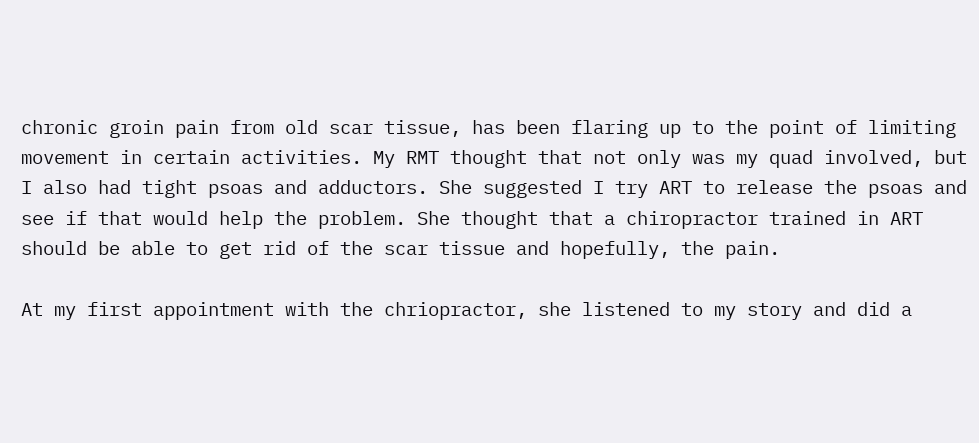chronic groin pain from old scar tissue, has been flaring up to the point of limiting movement in certain activities. My RMT thought that not only was my quad involved, but I also had tight psoas and adductors. She suggested I try ART to release the psoas and see if that would help the problem. She thought that a chiropractor trained in ART should be able to get rid of the scar tissue and hopefully, the pain.

At my first appointment with the chriopractor, she listened to my story and did a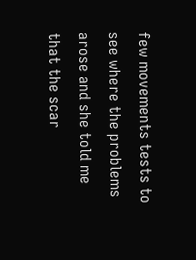few movements tests to see where the problems arose and she told me that the scar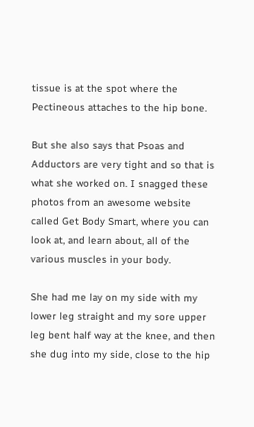tissue is at the spot where the Pectineous attaches to the hip bone.

But she also says that Psoas and Adductors are very tight and so that is what she worked on. I snagged these photos from an awesome website called Get Body Smart, where you can look at, and learn about, all of the various muscles in your body.

She had me lay on my side with my lower leg straight and my sore upper leg bent half way at the knee, and then she dug into my side, close to the hip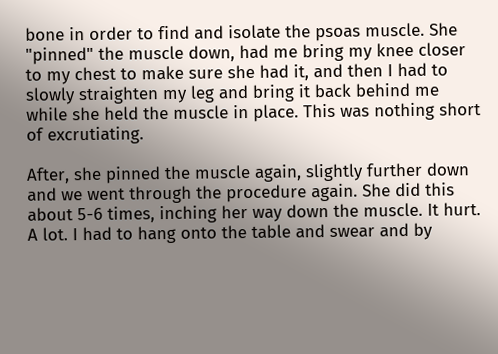bone in order to find and isolate the psoas muscle. She "pinned" the muscle down, had me bring my knee closer to my chest to make sure she had it, and then I had to slowly straighten my leg and bring it back behind me while she held the muscle in place. This was nothing short of excrutiating.

After, she pinned the muscle again, slightly further down and we went through the procedure again. She did this about 5-6 times, inching her way down the muscle. It hurt. A lot. I had to hang onto the table and swear and by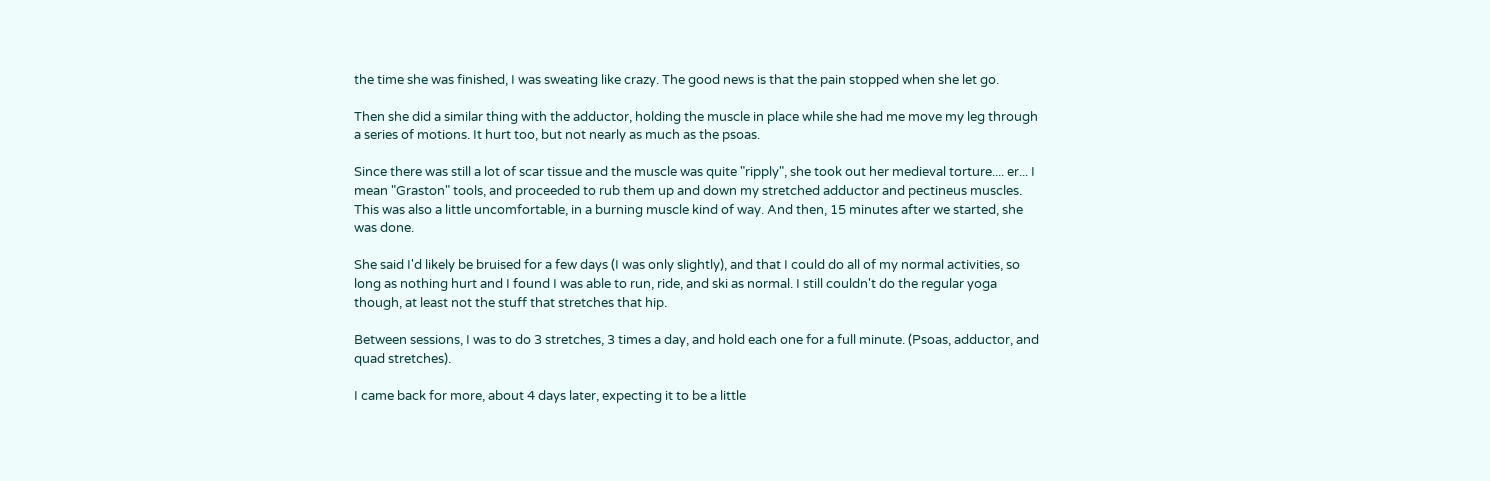the time she was finished, I was sweating like crazy. The good news is that the pain stopped when she let go.

Then she did a similar thing with the adductor, holding the muscle in place while she had me move my leg through a series of motions. It hurt too, but not nearly as much as the psoas.

Since there was still a lot of scar tissue and the muscle was quite "ripply", she took out her medieval torture.... er... I mean "Graston" tools, and proceeded to rub them up and down my stretched adductor and pectineus muscles. This was also a little uncomfortable, in a burning muscle kind of way. And then, 15 minutes after we started, she was done.

She said I'd likely be bruised for a few days (I was only slightly), and that I could do all of my normal activities, so long as nothing hurt and I found I was able to run, ride, and ski as normal. I still couldn't do the regular yoga though, at least not the stuff that stretches that hip.

Between sessions, I was to do 3 stretches, 3 times a day, and hold each one for a full minute. (Psoas, adductor, and quad stretches).

I came back for more, about 4 days later, expecting it to be a little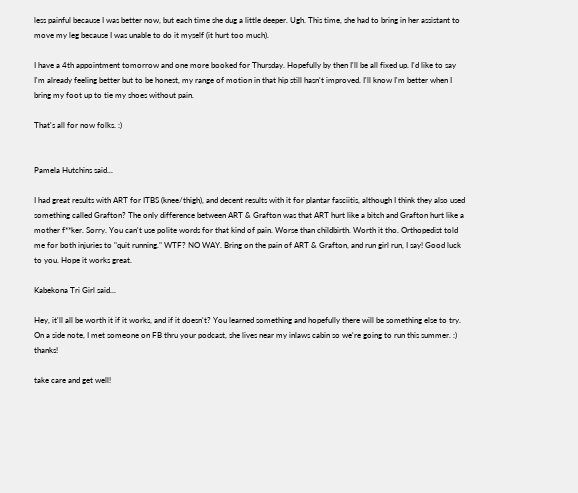less painful because I was better now, but each time she dug a little deeper. Ugh. This time, she had to bring in her assistant to move my leg because I was unable to do it myself (it hurt too much).

I have a 4th appointment tomorrow and one more booked for Thursday. Hopefully by then I'll be all fixed up. I'd like to say I'm already feeling better but to be honest, my range of motion in that hip still hasn't improved. I'll know I'm better when I bring my foot up to tie my shoes without pain.

That's all for now folks. :)


Pamela Hutchins said...

I had great results with ART for ITBS (knee/thigh), and decent results with it for plantar fasciitis, although I think they also used something called Grafton? The only difference between ART & Grafton was that ART hurt like a bitch and Grafton hurt like a mother f**ker. Sorry. You can't use polite words for that kind of pain. Worse than childbirth. Worth it tho. Orthopedist told me for both injuries to "quit running." WTF? NO WAY. Bring on the pain of ART & Grafton, and run girl run, I say! Good luck to you. Hope it works great.

Kabekona Tri Girl said...

Hey, it'll all be worth it if it works, and if it doesn't? You learned something and hopefully there will be something else to try. On a side note, I met someone on FB thru your podcast, she lives near my inlaws cabin so we're going to run this summer. :) thanks!

take care and get well!